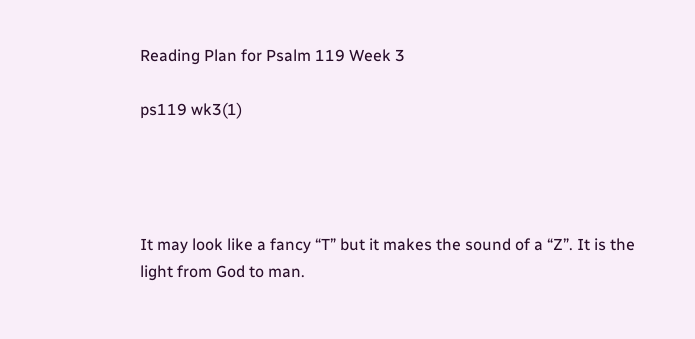Reading Plan for Psalm 119 Week 3

ps119 wk3(1)




It may look like a fancy “T” but it makes the sound of a “Z”. It is the light from God to man.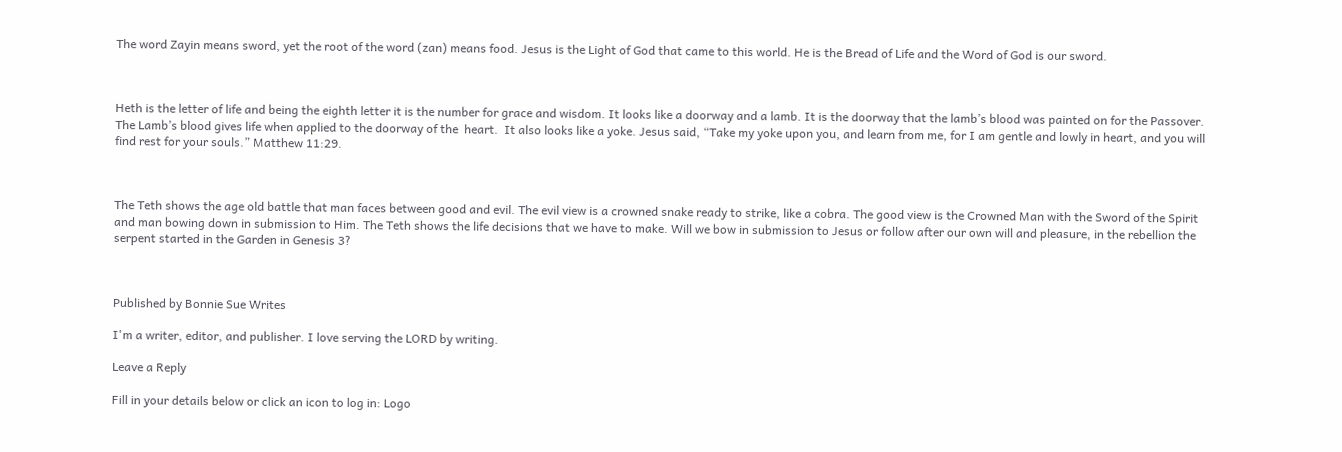The word Zayin means sword, yet the root of the word (zan) means food. Jesus is the Light of God that came to this world. He is the Bread of Life and the Word of God is our sword.



Heth is the letter of life and being the eighth letter it is the number for grace and wisdom. It looks like a doorway and a lamb. It is the doorway that the lamb’s blood was painted on for the Passover. The Lamb’s blood gives life when applied to the doorway of the  heart.  It also looks like a yoke. Jesus said, “Take my yoke upon you, and learn from me, for I am gentle and lowly in heart, and you will find rest for your souls.” Matthew 11:29.



The Teth shows the age old battle that man faces between good and evil. The evil view is a crowned snake ready to strike, like a cobra. The good view is the Crowned Man with the Sword of the Spirit and man bowing down in submission to Him. The Teth shows the life decisions that we have to make. Will we bow in submission to Jesus or follow after our own will and pleasure, in the rebellion the serpent started in the Garden in Genesis 3?



Published by Bonnie Sue Writes

I'm a writer, editor, and publisher. I love serving the LORD by writing.

Leave a Reply

Fill in your details below or click an icon to log in: Logo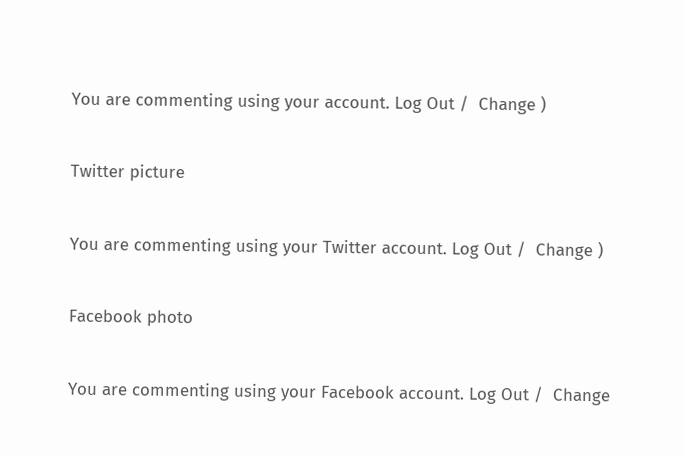You are commenting using your account. Log Out /  Change )

Twitter picture

You are commenting using your Twitter account. Log Out /  Change )

Facebook photo

You are commenting using your Facebook account. Log Out /  Change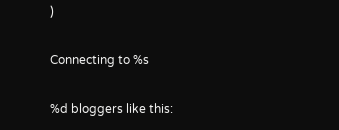)

Connecting to %s

%d bloggers like this: